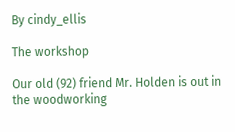By cindy_ellis

The workshop

Our old (92) friend Mr. Holden is out in the woodworking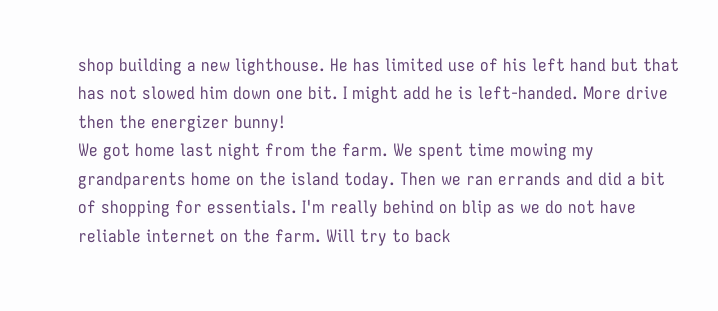shop building a new lighthouse. He has limited use of his left hand but that has not slowed him down one bit. I might add he is left-handed. More drive then the energizer bunny!
We got home last night from the farm. We spent time mowing my grandparents home on the island today. Then we ran errands and did a bit of shopping for essentials. I'm really behind on blip as we do not have reliable internet on the farm. Will try to back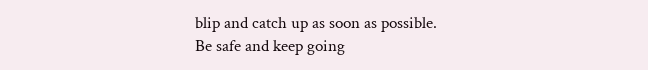blip and catch up as soon as possible.
Be safe and keep going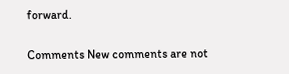forward.

Comments New comments are not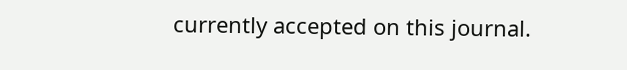currently accepted on this journal.